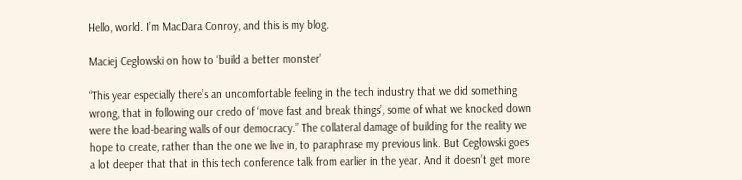Hello, world. I’m MacDara Conroy, and this is my blog.

Maciej Cegłowski on how to ‘build a better monster’

“This year especially there’s an uncomfortable feeling in the tech industry that we did something wrong, that in following our credo of ‘move fast and break things’, some of what we knocked down were the load-bearing walls of our democracy.” The collateral damage of building for the reality we hope to create, rather than the one we live in, to paraphrase my previous link. But Cegłowski goes a lot deeper that that in this tech conference talk from earlier in the year. And it doesn’t get more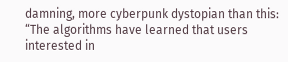damning, more cyberpunk dystopian than this: “The algorithms have learned that users interested in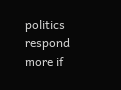politics respond more if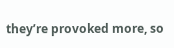they’re provoked more, so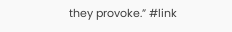they provoke.” #link